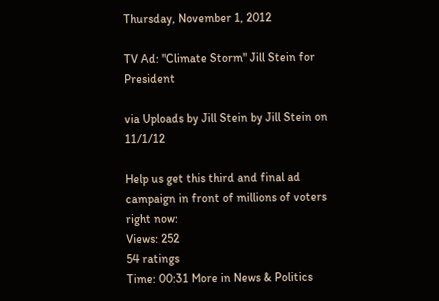Thursday, November 1, 2012

TV Ad: "Climate Storm" Jill Stein for President

via Uploads by Jill Stein by Jill Stein on 11/1/12

Help us get this third and final ad campaign in front of millions of voters right now:
Views: 252
54 ratings
Time: 00:31 More in News & Politics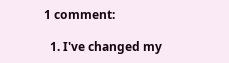1 comment:

  1. I've changed my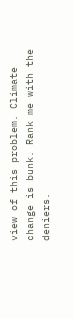view of this problem. Climate change is bunk. Rank me with the deniers.